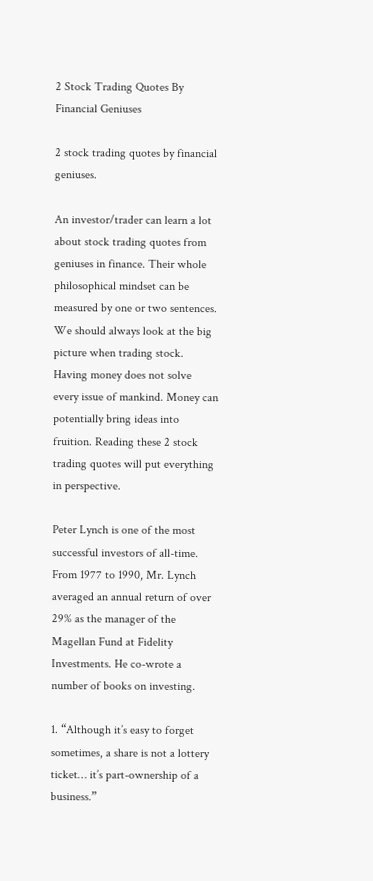2 Stock Trading Quotes By Financial Geniuses

2 stock trading quotes by financial geniuses.

An investor/trader can learn a lot about stock trading quotes from geniuses in finance. Their whole philosophical mindset can be measured by one or two sentences. We should always look at the big picture when trading stock. Having money does not solve every issue of mankind. Money can potentially bring ideas into fruition. Reading these 2 stock trading quotes will put everything in perspective.

Peter Lynch is one of the most successful investors of all-time. From 1977 to 1990, Mr. Lynch averaged an annual return of over 29% as the manager of the Magellan Fund at Fidelity Investments. He co-wrote a number of books on investing.

1. “Although it’s easy to forget sometimes, a share is not a lottery ticket… it’s part-ownership of a business.”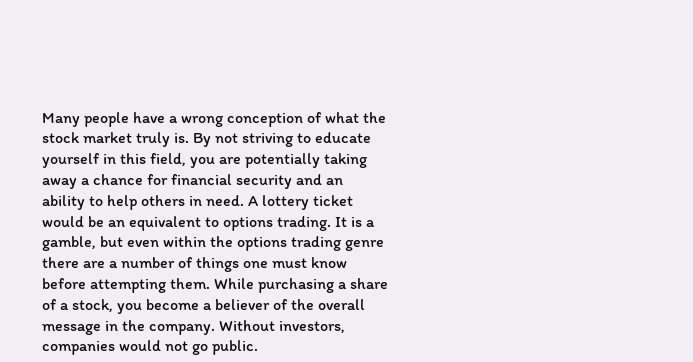Many people have a wrong conception of what the stock market truly is. By not striving to educate yourself in this field, you are potentially taking away a chance for financial security and an ability to help others in need. A lottery ticket would be an equivalent to options trading. It is a gamble, but even within the options trading genre there are a number of things one must know before attempting them. While purchasing a share of a stock, you become a believer of the overall message in the company. Without investors, companies would not go public.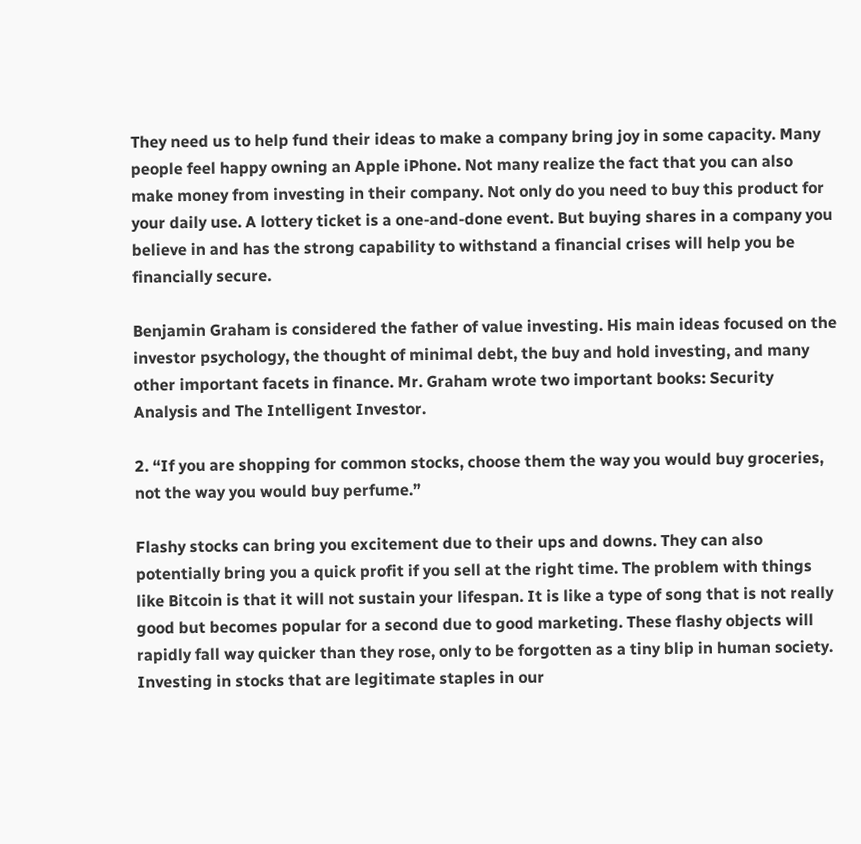They need us to help fund their ideas to make a company bring joy in some capacity. Many people feel happy owning an Apple iPhone. Not many realize the fact that you can also make money from investing in their company. Not only do you need to buy this product for your daily use. A lottery ticket is a one-and-done event. But buying shares in a company you believe in and has the strong capability to withstand a financial crises will help you be financially secure.

Benjamin Graham is considered the father of value investing. His main ideas focused on the investor psychology, the thought of minimal debt, the buy and hold investing, and many other important facets in finance. Mr. Graham wrote two important books: Security Analysis and The Intelligent Investor.

2. “If you are shopping for common stocks, choose them the way you would buy groceries, not the way you would buy perfume.”

Flashy stocks can bring you excitement due to their ups and downs. They can also potentially bring you a quick profit if you sell at the right time. The problem with things like Bitcoin is that it will not sustain your lifespan. It is like a type of song that is not really good but becomes popular for a second due to good marketing. These flashy objects will rapidly fall way quicker than they rose, only to be forgotten as a tiny blip in human society. Investing in stocks that are legitimate staples in our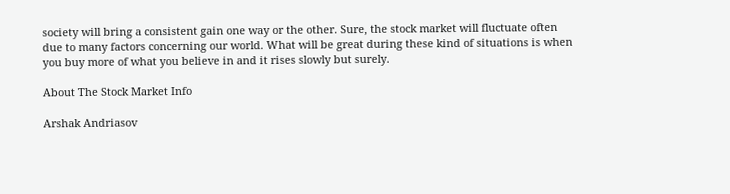society will bring a consistent gain one way or the other. Sure, the stock market will fluctuate often due to many factors concerning our world. What will be great during these kind of situations is when you buy more of what you believe in and it rises slowly but surely.

About The Stock Market Info

Arshak Andriasov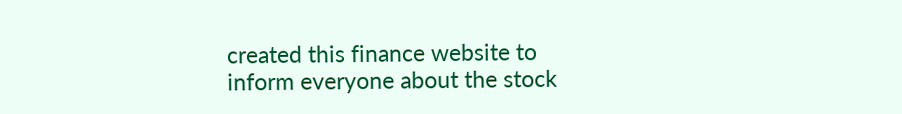created this finance website to inform everyone about the stock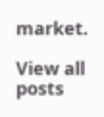market.

View all posts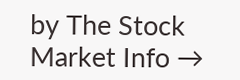by The Stock Market Info →